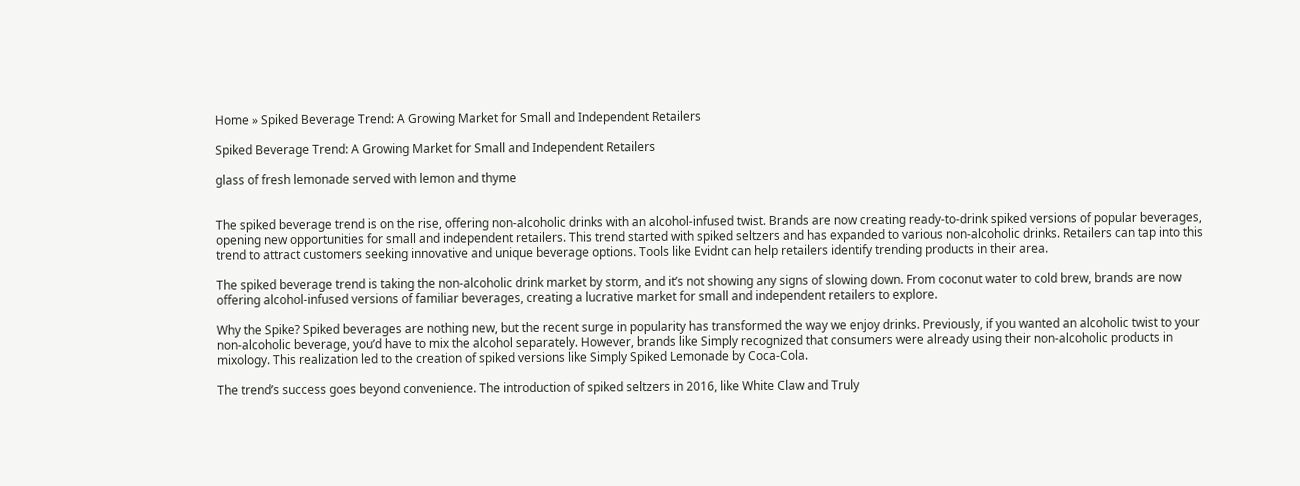Home » Spiked Beverage Trend: A Growing Market for Small and Independent Retailers

Spiked Beverage Trend: A Growing Market for Small and Independent Retailers

glass of fresh lemonade served with lemon and thyme


The spiked beverage trend is on the rise, offering non-alcoholic drinks with an alcohol-infused twist. Brands are now creating ready-to-drink spiked versions of popular beverages, opening new opportunities for small and independent retailers. This trend started with spiked seltzers and has expanded to various non-alcoholic drinks. Retailers can tap into this trend to attract customers seeking innovative and unique beverage options. Tools like Evidnt can help retailers identify trending products in their area.

The spiked beverage trend is taking the non-alcoholic drink market by storm, and it’s not showing any signs of slowing down. From coconut water to cold brew, brands are now offering alcohol-infused versions of familiar beverages, creating a lucrative market for small and independent retailers to explore.

Why the Spike? Spiked beverages are nothing new, but the recent surge in popularity has transformed the way we enjoy drinks. Previously, if you wanted an alcoholic twist to your non-alcoholic beverage, you’d have to mix the alcohol separately. However, brands like Simply recognized that consumers were already using their non-alcoholic products in mixology. This realization led to the creation of spiked versions like Simply Spiked Lemonade by Coca-Cola.

The trend’s success goes beyond convenience. The introduction of spiked seltzers in 2016, like White Claw and Truly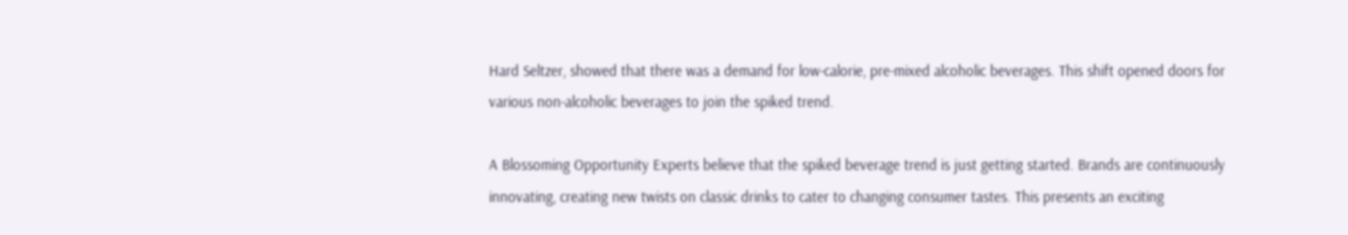Hard Seltzer, showed that there was a demand for low-calorie, pre-mixed alcoholic beverages. This shift opened doors for various non-alcoholic beverages to join the spiked trend.

A Blossoming Opportunity Experts believe that the spiked beverage trend is just getting started. Brands are continuously innovating, creating new twists on classic drinks to cater to changing consumer tastes. This presents an exciting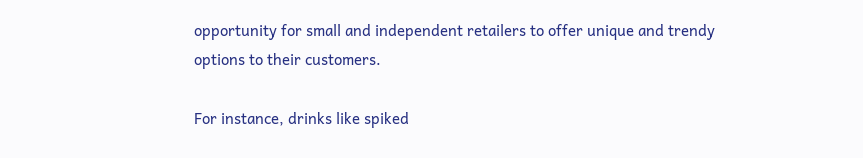opportunity for small and independent retailers to offer unique and trendy options to their customers.

For instance, drinks like spiked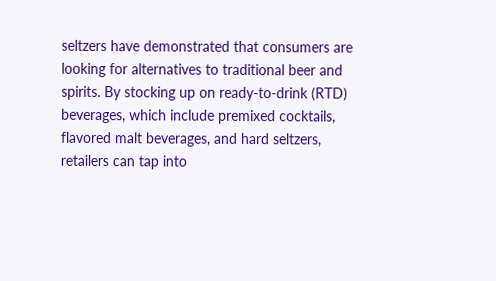seltzers have demonstrated that consumers are looking for alternatives to traditional beer and spirits. By stocking up on ready-to-drink (RTD) beverages, which include premixed cocktails, flavored malt beverages, and hard seltzers, retailers can tap into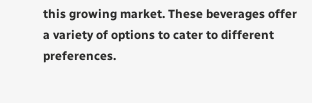this growing market. These beverages offer a variety of options to cater to different preferences.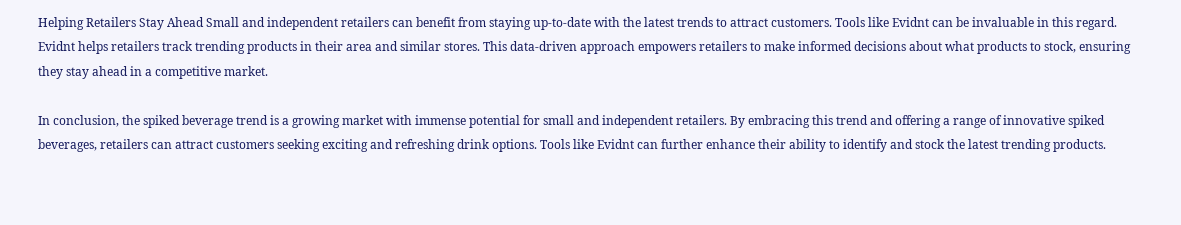Helping Retailers Stay Ahead Small and independent retailers can benefit from staying up-to-date with the latest trends to attract customers. Tools like Evidnt can be invaluable in this regard. Evidnt helps retailers track trending products in their area and similar stores. This data-driven approach empowers retailers to make informed decisions about what products to stock, ensuring they stay ahead in a competitive market.

In conclusion, the spiked beverage trend is a growing market with immense potential for small and independent retailers. By embracing this trend and offering a range of innovative spiked beverages, retailers can attract customers seeking exciting and refreshing drink options. Tools like Evidnt can further enhance their ability to identify and stock the latest trending products.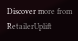Discover more from RetailerUplift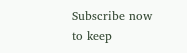Subscribe now to keep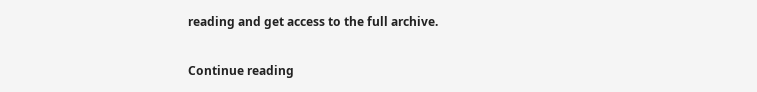reading and get access to the full archive.

Continue reading